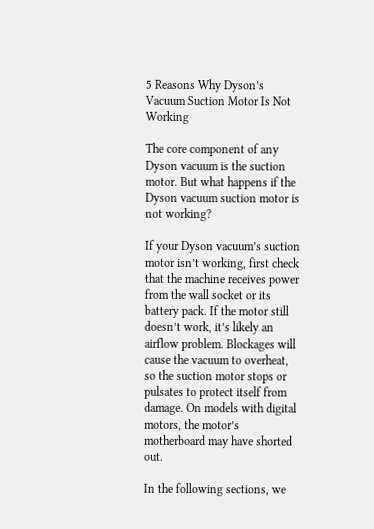5 Reasons Why Dyson’s Vacuum Suction Motor Is Not Working

The core component of any Dyson vacuum is the suction motor. But what happens if the Dyson vacuum suction motor is not working?

If your Dyson vacuum’s suction motor isn’t working, first check that the machine receives power from the wall socket or its battery pack. If the motor still doesn’t work, it’s likely an airflow problem. Blockages will cause the vacuum to overheat, so the suction motor stops or pulsates to protect itself from damage. On models with digital motors, the motor’s motherboard may have shorted out.

In the following sections, we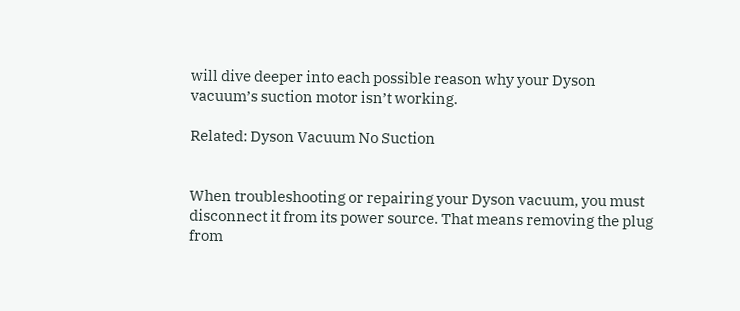will dive deeper into each possible reason why your Dyson vacuum’s suction motor isn’t working.

Related: Dyson Vacuum No Suction


When troubleshooting or repairing your Dyson vacuum, you must disconnect it from its power source. That means removing the plug from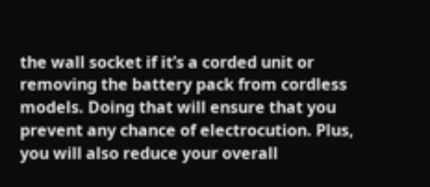the wall socket if it’s a corded unit or removing the battery pack from cordless models. Doing that will ensure that you prevent any chance of electrocution. Plus, you will also reduce your overall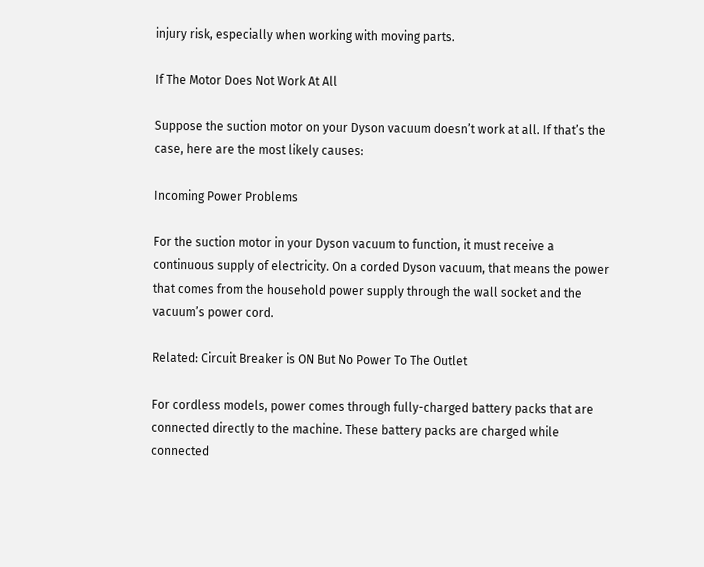injury risk, especially when working with moving parts.

If The Motor Does Not Work At All

Suppose the suction motor on your Dyson vacuum doesn’t work at all. If that’s the case, here are the most likely causes:

Incoming Power Problems

For the suction motor in your Dyson vacuum to function, it must receive a continuous supply of electricity. On a corded Dyson vacuum, that means the power that comes from the household power supply through the wall socket and the vacuum’s power cord.

Related: Circuit Breaker is ON But No Power To The Outlet

For cordless models, power comes through fully-charged battery packs that are connected directly to the machine. These battery packs are charged while connected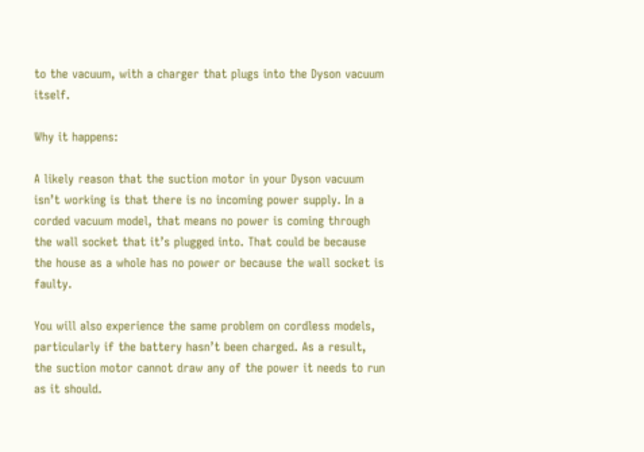to the vacuum, with a charger that plugs into the Dyson vacuum itself.

Why it happens:

A likely reason that the suction motor in your Dyson vacuum isn’t working is that there is no incoming power supply. In a corded vacuum model, that means no power is coming through the wall socket that it’s plugged into. That could be because the house as a whole has no power or because the wall socket is faulty.

You will also experience the same problem on cordless models, particularly if the battery hasn’t been charged. As a result, the suction motor cannot draw any of the power it needs to run as it should.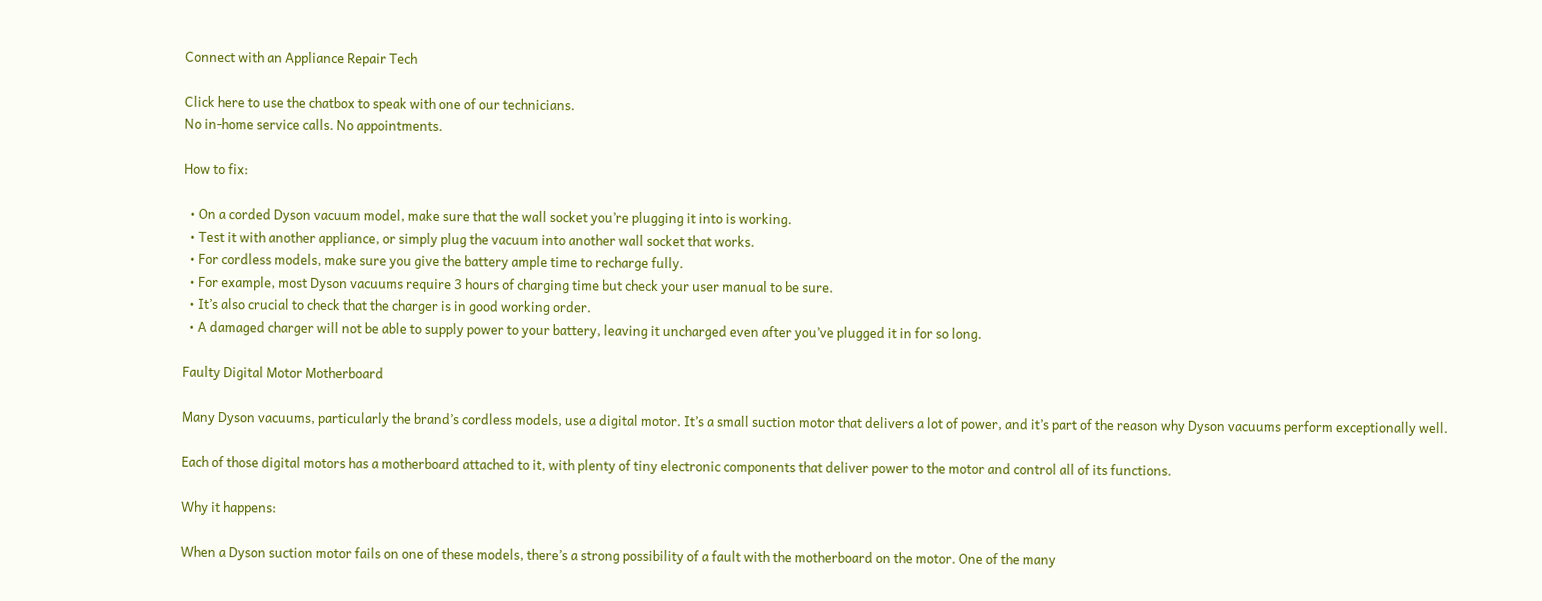Connect with an Appliance Repair Tech

Click here to use the chatbox to speak with one of our technicians.
No in-home service calls. No appointments.

How to fix:

  • On a corded Dyson vacuum model, make sure that the wall socket you’re plugging it into is working.
  • Test it with another appliance, or simply plug the vacuum into another wall socket that works.
  • For cordless models, make sure you give the battery ample time to recharge fully.
  • For example, most Dyson vacuums require 3 hours of charging time but check your user manual to be sure.
  • It’s also crucial to check that the charger is in good working order.
  • A damaged charger will not be able to supply power to your battery, leaving it uncharged even after you’ve plugged it in for so long.

Faulty Digital Motor Motherboard

Many Dyson vacuums, particularly the brand’s cordless models, use a digital motor. It’s a small suction motor that delivers a lot of power, and it’s part of the reason why Dyson vacuums perform exceptionally well.

Each of those digital motors has a motherboard attached to it, with plenty of tiny electronic components that deliver power to the motor and control all of its functions.

Why it happens:

When a Dyson suction motor fails on one of these models, there’s a strong possibility of a fault with the motherboard on the motor. One of the many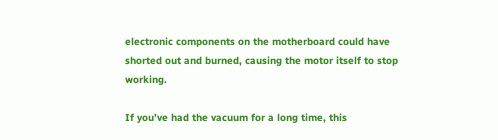electronic components on the motherboard could have shorted out and burned, causing the motor itself to stop working.

If you’ve had the vacuum for a long time, this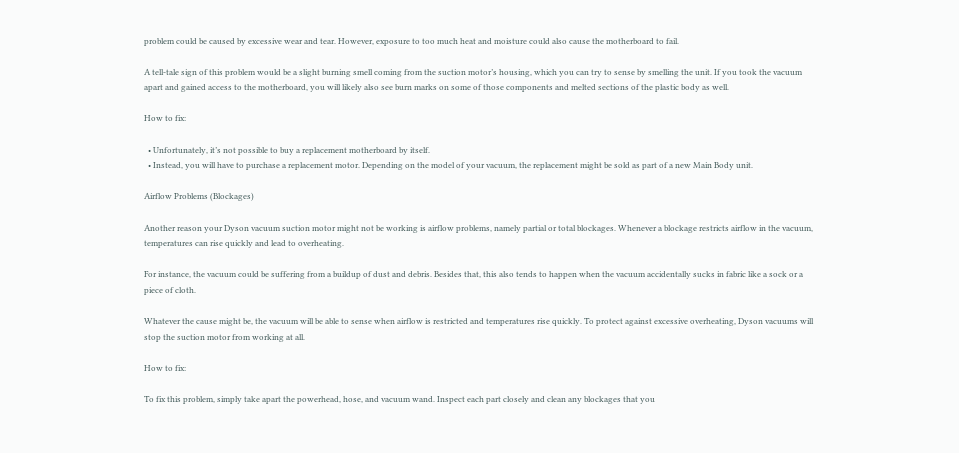problem could be caused by excessive wear and tear. However, exposure to too much heat and moisture could also cause the motherboard to fail.

A tell-tale sign of this problem would be a slight burning smell coming from the suction motor’s housing, which you can try to sense by smelling the unit. If you took the vacuum apart and gained access to the motherboard, you will likely also see burn marks on some of those components and melted sections of the plastic body as well.

How to fix:

  • Unfortunately, it’s not possible to buy a replacement motherboard by itself.
  • Instead, you will have to purchase a replacement motor. Depending on the model of your vacuum, the replacement might be sold as part of a new Main Body unit.

Airflow Problems (Blockages)

Another reason your Dyson vacuum suction motor might not be working is airflow problems, namely partial or total blockages. Whenever a blockage restricts airflow in the vacuum, temperatures can rise quickly and lead to overheating.

For instance, the vacuum could be suffering from a buildup of dust and debris. Besides that, this also tends to happen when the vacuum accidentally sucks in fabric like a sock or a piece of cloth.

Whatever the cause might be, the vacuum will be able to sense when airflow is restricted and temperatures rise quickly. To protect against excessive overheating, Dyson vacuums will stop the suction motor from working at all.

How to fix:

To fix this problem, simply take apart the powerhead, hose, and vacuum wand. Inspect each part closely and clean any blockages that you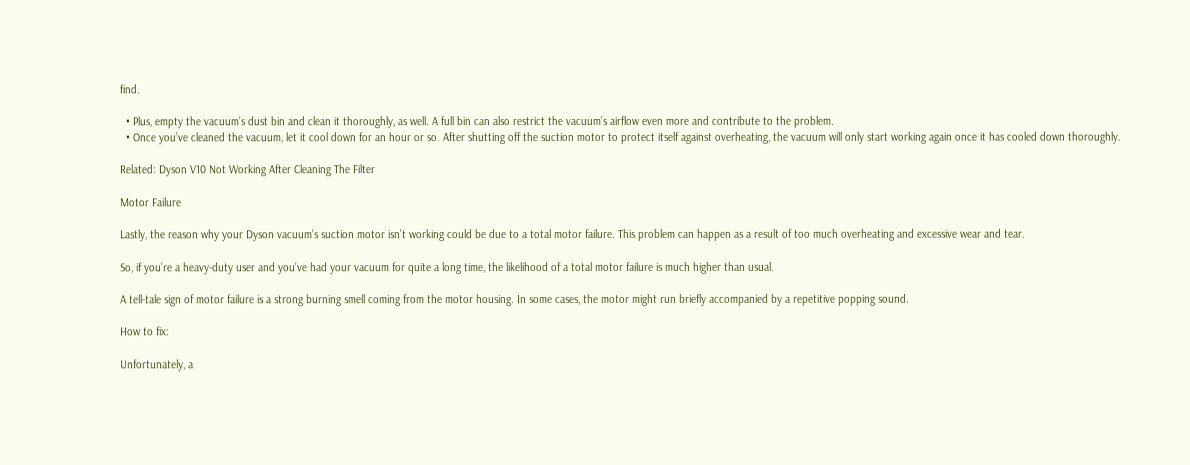find.

  • Plus, empty the vacuum’s dust bin and clean it thoroughly, as well. A full bin can also restrict the vacuum’s airflow even more and contribute to the problem.
  • Once you’ve cleaned the vacuum, let it cool down for an hour or so. After shutting off the suction motor to protect itself against overheating, the vacuum will only start working again once it has cooled down thoroughly.

Related: Dyson V10 Not Working After Cleaning The Filter

Motor Failure

Lastly, the reason why your Dyson vacuum’s suction motor isn’t working could be due to a total motor failure. This problem can happen as a result of too much overheating and excessive wear and tear.

So, if you’re a heavy-duty user and you’ve had your vacuum for quite a long time, the likelihood of a total motor failure is much higher than usual.

A tell-tale sign of motor failure is a strong burning smell coming from the motor housing. In some cases, the motor might run briefly accompanied by a repetitive popping sound.

How to fix:

Unfortunately, a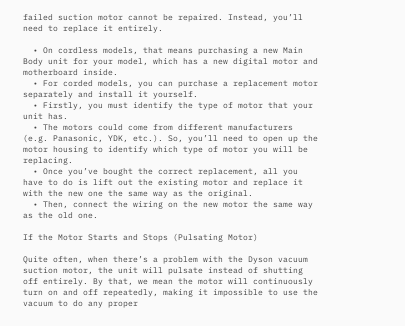failed suction motor cannot be repaired. Instead, you’ll need to replace it entirely.

  • On cordless models, that means purchasing a new Main Body unit for your model, which has a new digital motor and motherboard inside.
  • For corded models, you can purchase a replacement motor separately and install it yourself.
  • Firstly, you must identify the type of motor that your unit has.
  • The motors could come from different manufacturers (e.g. Panasonic, YDK, etc.). So, you’ll need to open up the motor housing to identify which type of motor you will be replacing.
  • Once you’ve bought the correct replacement, all you have to do is lift out the existing motor and replace it with the new one the same way as the original.
  • Then, connect the wiring on the new motor the same way as the old one.

If the Motor Starts and Stops (Pulsating Motor)

Quite often, when there’s a problem with the Dyson vacuum suction motor, the unit will pulsate instead of shutting off entirely. By that, we mean the motor will continuously turn on and off repeatedly, making it impossible to use the vacuum to do any proper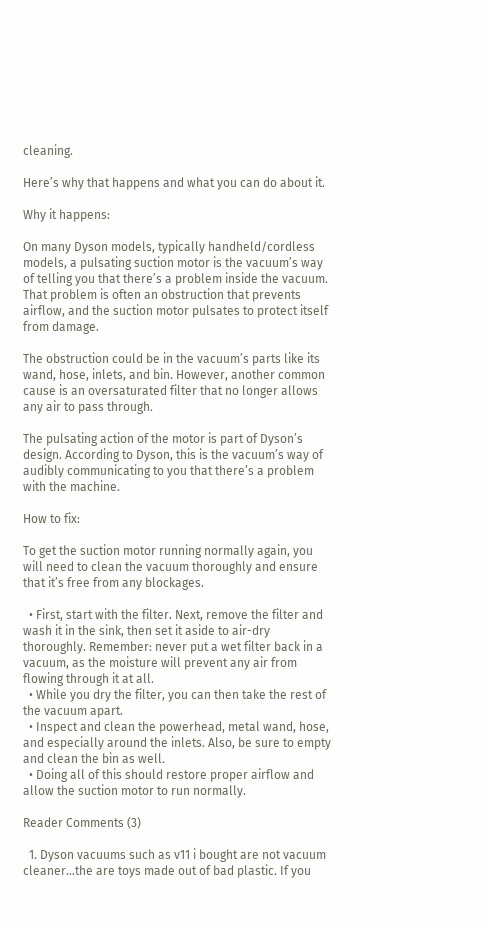cleaning.

Here’s why that happens and what you can do about it.

Why it happens:

On many Dyson models, typically handheld/cordless models, a pulsating suction motor is the vacuum’s way of telling you that there’s a problem inside the vacuum. That problem is often an obstruction that prevents airflow, and the suction motor pulsates to protect itself from damage.

The obstruction could be in the vacuum’s parts like its wand, hose, inlets, and bin. However, another common cause is an oversaturated filter that no longer allows any air to pass through.

The pulsating action of the motor is part of Dyson’s design. According to Dyson, this is the vacuum’s way of audibly communicating to you that there’s a problem with the machine.

How to fix:

To get the suction motor running normally again, you will need to clean the vacuum thoroughly and ensure that it’s free from any blockages.

  • First, start with the filter. Next, remove the filter and wash it in the sink, then set it aside to air-dry thoroughly. Remember: never put a wet filter back in a vacuum, as the moisture will prevent any air from flowing through it at all.
  • While you dry the filter, you can then take the rest of the vacuum apart.
  • Inspect and clean the powerhead, metal wand, hose, and especially around the inlets. Also, be sure to empty and clean the bin as well.
  • Doing all of this should restore proper airflow and allow the suction motor to run normally.

Reader Comments (3)

  1. Dyson vacuums such as v11 i bought are not vacuum cleaner…the are toys made out of bad plastic. If you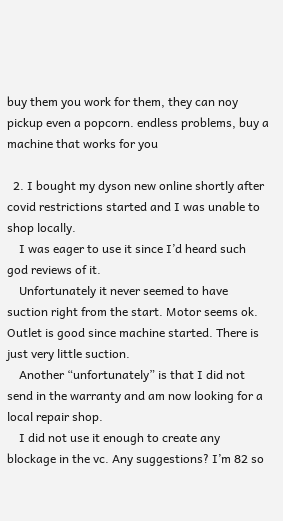buy them you work for them, they can noy pickup even a popcorn. endless problems, buy a machine that works for you

  2. I bought my dyson new online shortly after covid restrictions started and I was unable to shop locally.
    I was eager to use it since I’d heard such god reviews of it.
    Unfortunately it never seemed to have suction right from the start. Motor seems ok. Outlet is good since machine started. There is just very little suction.
    Another “unfortunately” is that I did not send in the warranty and am now looking for a local repair shop.
    I did not use it enough to create any blockage in the vc. Any suggestions? I’m 82 so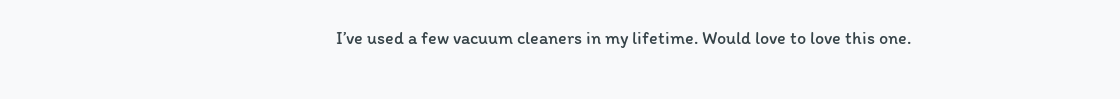I’ve used a few vacuum cleaners in my lifetime. Would love to love this one.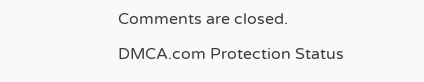Comments are closed.

DMCA.com Protection Status